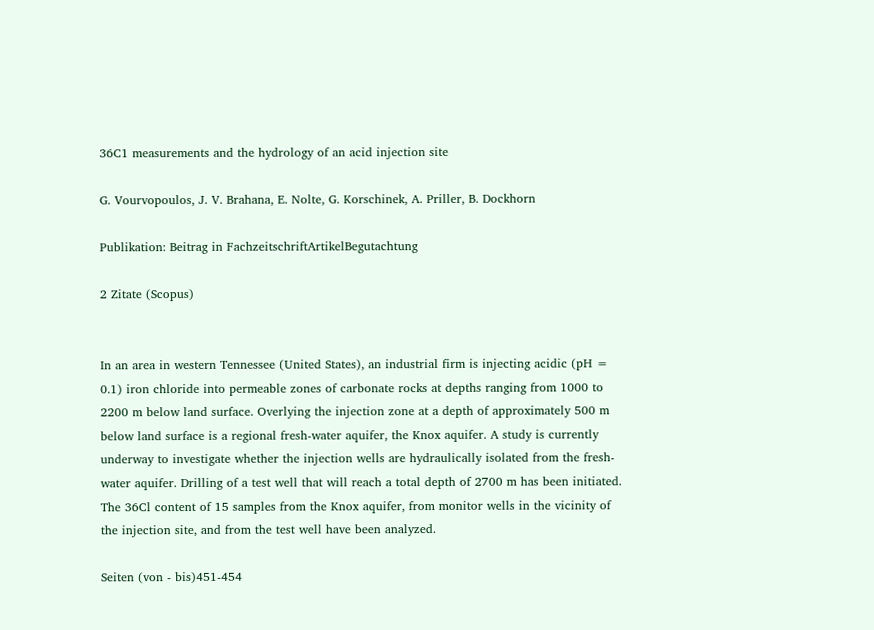36C1 measurements and the hydrology of an acid injection site

G. Vourvopoulos, J. V. Brahana, E. Nolte, G. Korschinek, A. Priller, B. Dockhorn

Publikation: Beitrag in FachzeitschriftArtikelBegutachtung

2 Zitate (Scopus)


In an area in western Tennessee (United States), an industrial firm is injecting acidic (pH = 0.1) iron chloride into permeable zones of carbonate rocks at depths ranging from 1000 to 2200 m below land surface. Overlying the injection zone at a depth of approximately 500 m below land surface is a regional fresh-water aquifer, the Knox aquifer. A study is currently underway to investigate whether the injection wells are hydraulically isolated from the fresh-water aquifer. Drilling of a test well that will reach a total depth of 2700 m has been initiated. The 36Cl content of 15 samples from the Knox aquifer, from monitor wells in the vicinity of the injection site, and from the test well have been analyzed.

Seiten (von - bis)451-454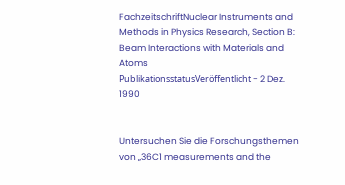FachzeitschriftNuclear Instruments and Methods in Physics Research, Section B: Beam Interactions with Materials and Atoms
PublikationsstatusVeröffentlicht - 2 Dez. 1990


Untersuchen Sie die Forschungsthemen von „36C1 measurements and the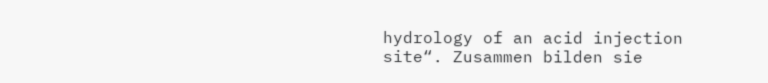hydrology of an acid injection site“. Zusammen bilden sie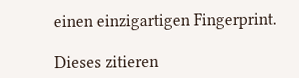einen einzigartigen Fingerprint.

Dieses zitieren